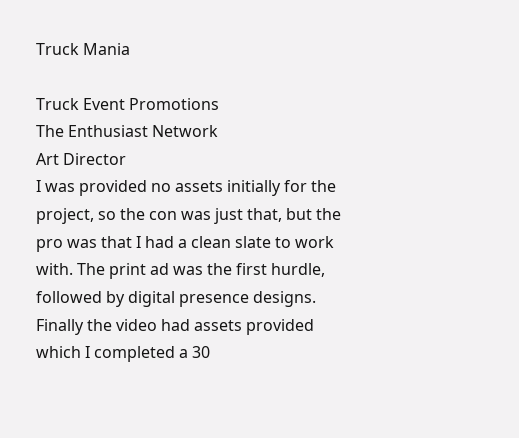Truck Mania

Truck Event Promotions
The Enthusiast Network
Art Director
I was provided no assets initially for the project, so the con was just that, but the pro was that I had a clean slate to work with. The print ad was the first hurdle, followed by digital presence designs.  Finally the video had assets provided which I completed a 30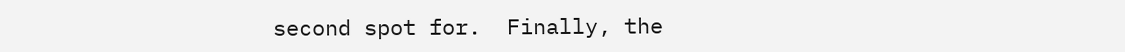second spot for.  Finally, the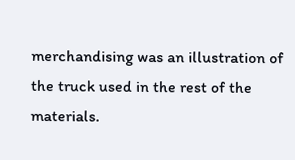merchandising was an illustration of the truck used in the rest of the materials.